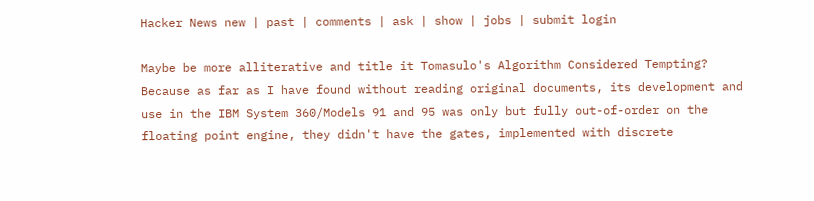Hacker News new | past | comments | ask | show | jobs | submit login

Maybe be more alliterative and title it Tomasulo's Algorithm Considered Tempting? Because as far as I have found without reading original documents, its development and use in the IBM System 360/Models 91 and 95 was only but fully out-of-order on the floating point engine, they didn't have the gates, implemented with discrete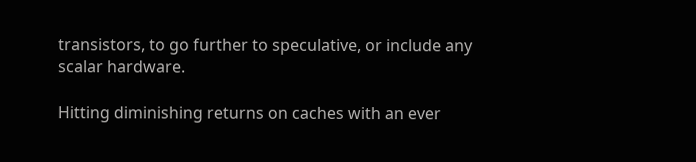transistors, to go further to speculative, or include any scalar hardware.

Hitting diminishing returns on caches with an ever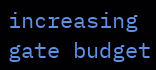increasing gate budget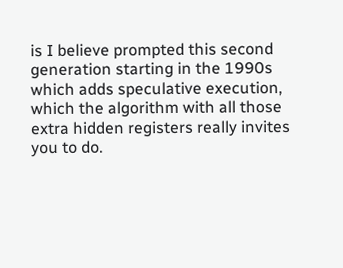is I believe prompted this second generation starting in the 1990s which adds speculative execution, which the algorithm with all those extra hidden registers really invites you to do.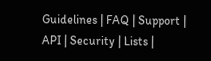Guidelines | FAQ | Support | API | Security | Lists |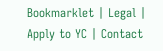Bookmarklet | Legal | Apply to YC | Contact